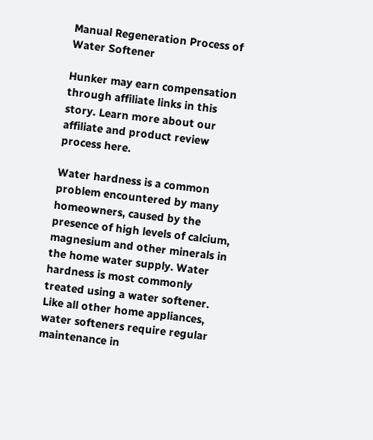Manual Regeneration Process of Water Softener

Hunker may earn compensation through affiliate links in this story. Learn more about our affiliate and product review process here.

Water hardness is a common problem encountered by many homeowners, caused by the presence of high levels of calcium, magnesium and other minerals in the home water supply. Water hardness is most commonly treated using a water softener. Like all other home appliances, water softeners require regular maintenance in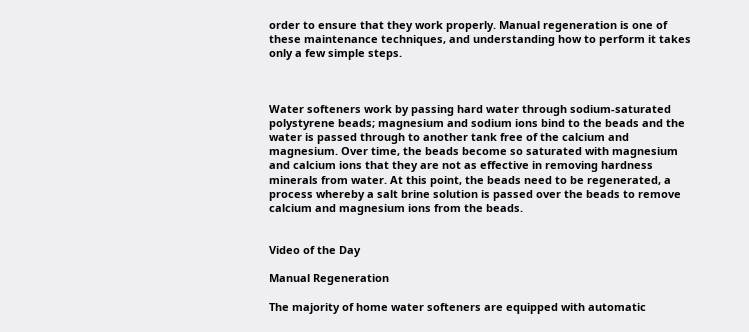order to ensure that they work properly. Manual regeneration is one of these maintenance techniques, and understanding how to perform it takes only a few simple steps.



Water softeners work by passing hard water through sodium-saturated polystyrene beads; magnesium and sodium ions bind to the beads and the water is passed through to another tank free of the calcium and magnesium. Over time, the beads become so saturated with magnesium and calcium ions that they are not as effective in removing hardness minerals from water. At this point, the beads need to be regenerated, a process whereby a salt brine solution is passed over the beads to remove calcium and magnesium ions from the beads.


Video of the Day

Manual Regeneration

The majority of home water softeners are equipped with automatic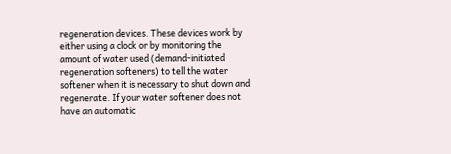regeneration devices. These devices work by either using a clock or by monitoring the amount of water used (demand-initiated regeneration softeners) to tell the water softener when it is necessary to shut down and regenerate. If your water softener does not have an automatic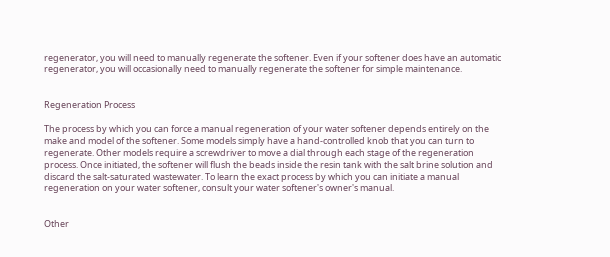regenerator, you will need to manually regenerate the softener. Even if your softener does have an automatic regenerator, you will occasionally need to manually regenerate the softener for simple maintenance.


Regeneration Process

The process by which you can force a manual regeneration of your water softener depends entirely on the make and model of the softener. Some models simply have a hand-controlled knob that you can turn to regenerate. Other models require a screwdriver to move a dial through each stage of the regeneration process. Once initiated, the softener will flush the beads inside the resin tank with the salt brine solution and discard the salt-saturated wastewater. To learn the exact process by which you can initiate a manual regeneration on your water softener, consult your water softener's owner's manual.


Other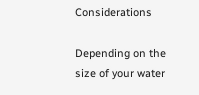Considerations

Depending on the size of your water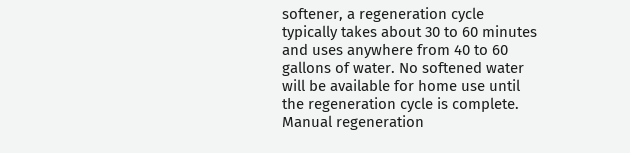softener, a regeneration cycle typically takes about 30 to 60 minutes and uses anywhere from 40 to 60 gallons of water. No softened water will be available for home use until the regeneration cycle is complete. Manual regeneration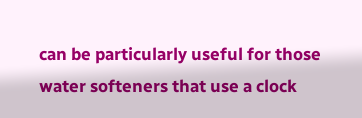can be particularly useful for those water softeners that use a clock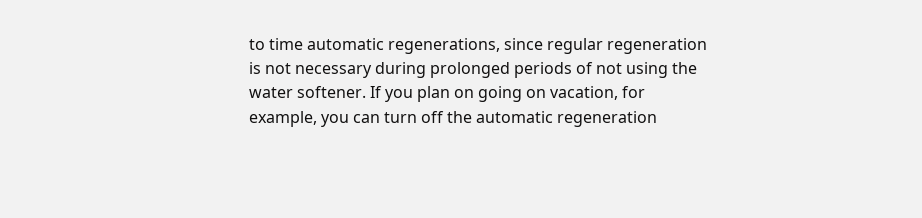to time automatic regenerations, since regular regeneration is not necessary during prolonged periods of not using the water softener. If you plan on going on vacation, for example, you can turn off the automatic regeneration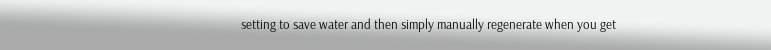setting to save water and then simply manually regenerate when you get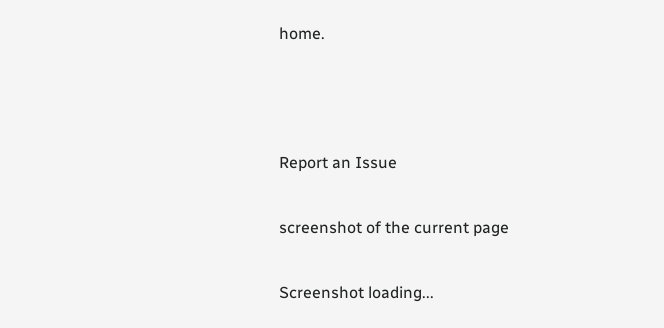home.



Report an Issue

screenshot of the current page

Screenshot loading...